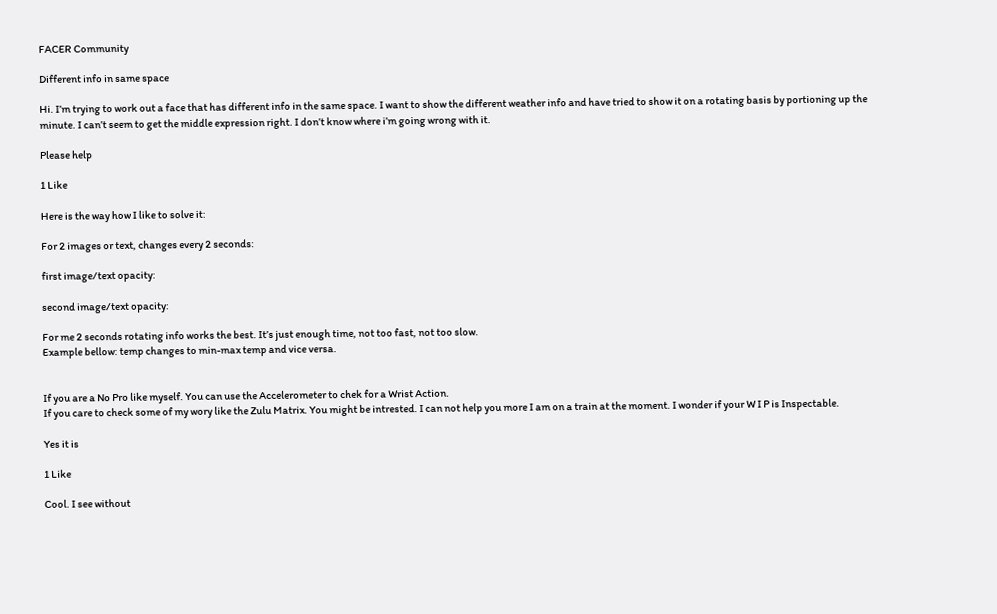FACER Community

Different info in same space

Hi. I’m trying to work out a face that has different info in the same space. I want to show the different weather info and have tried to show it on a rotating basis by portioning up the minute. I can’t seem to get the middle expression right. I don’t know where i’m going wrong with it.

Please help

1 Like

Here is the way how I like to solve it:

For 2 images or text, changes every 2 seconds:

first image/text opacity:

second image/text opacity:

For me 2 seconds rotating info works the best. It’s just enough time, not too fast, not too slow.
Example bellow: temp changes to min-max temp and vice versa.


If you are a No Pro like myself. You can use the Accelerometer to chek for a Wrist Action.
If you care to check some of my wory like the Zulu Matrix. You might be intrested. I can not help you more I am on a train at the moment. I wonder if your W I P is Inspectable.

Yes it is

1 Like

Cool. I see without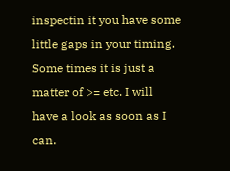inspectin it you have some little gaps in your timing. Some times it is just a matter of >= etc. I will have a look as soon as I can.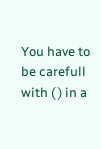You have to be carefull with ( ) in a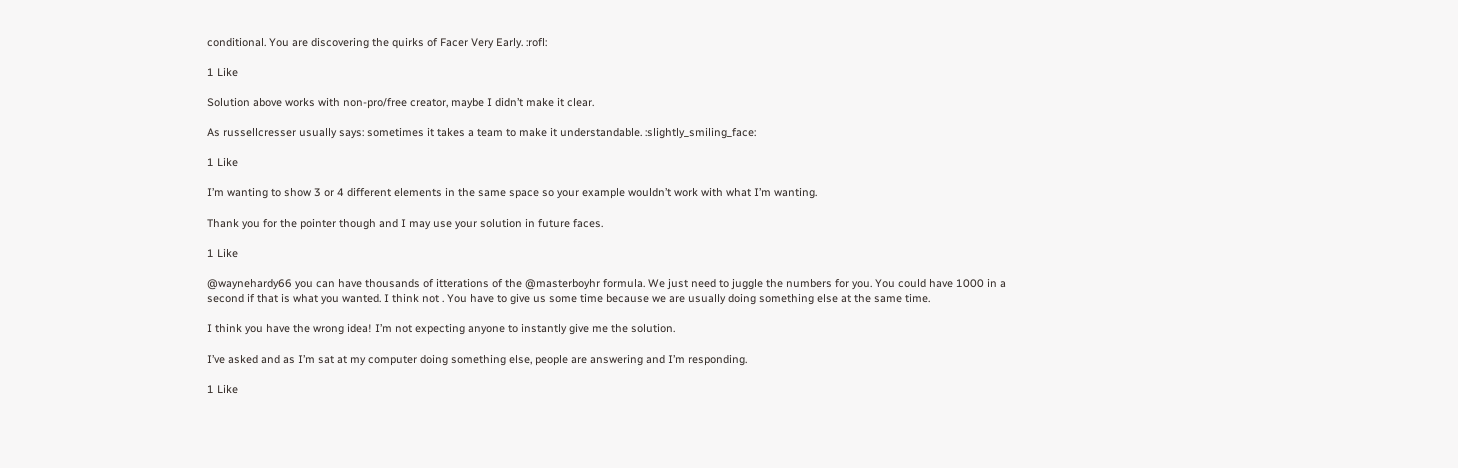conditional. You are discovering the quirks of Facer Very Early. :rofl:

1 Like

Solution above works with non-pro/free creator, maybe I didn’t make it clear.

As russellcresser usually says: sometimes it takes a team to make it understandable. :slightly_smiling_face:

1 Like

I’m wanting to show 3 or 4 different elements in the same space so your example wouldn’t work with what I’m wanting.

Thank you for the pointer though and I may use your solution in future faces.

1 Like

@waynehardy66 you can have thousands of itterations of the @masterboyhr formula. We just need to juggle the numbers for you. You could have 1000 in a second if that is what you wanted. I think not . You have to give us some time because we are usually doing something else at the same time.

I think you have the wrong idea! I’m not expecting anyone to instantly give me the solution.

I’ve asked and as I’m sat at my computer doing something else, people are answering and I’m responding.

1 Like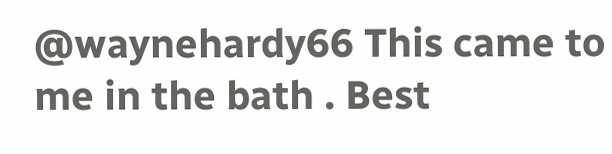@waynehardy66 This came to me in the bath . Best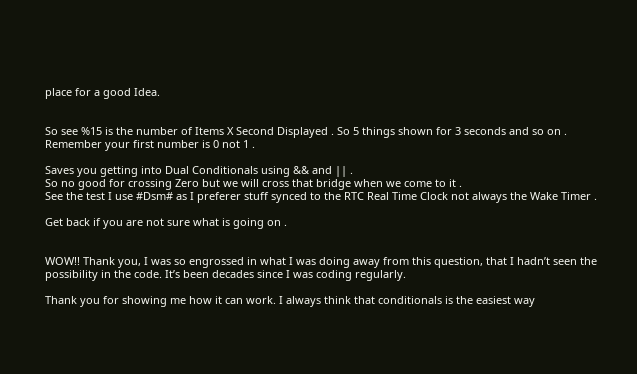place for a good Idea.


So see %15 is the number of Items X Second Displayed . So 5 things shown for 3 seconds and so on . Remember your first number is 0 not 1 .

Saves you getting into Dual Conditionals using && and || .
So no good for crossing Zero but we will cross that bridge when we come to it .
See the test I use #Dsm# as I preferer stuff synced to the RTC Real Time Clock not always the Wake Timer .

Get back if you are not sure what is going on .


WOW!! Thank you, I was so engrossed in what I was doing away from this question, that I hadn’t seen the possibility in the code. It’s been decades since I was coding regularly.

Thank you for showing me how it can work. I always think that conditionals is the easiest way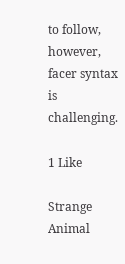to follow, however, facer syntax is challenging.

1 Like

Strange Animal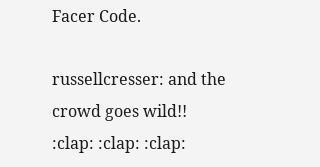Facer Code.

russellcresser: and the crowd goes wild!!
:clap: :clap: :clap: